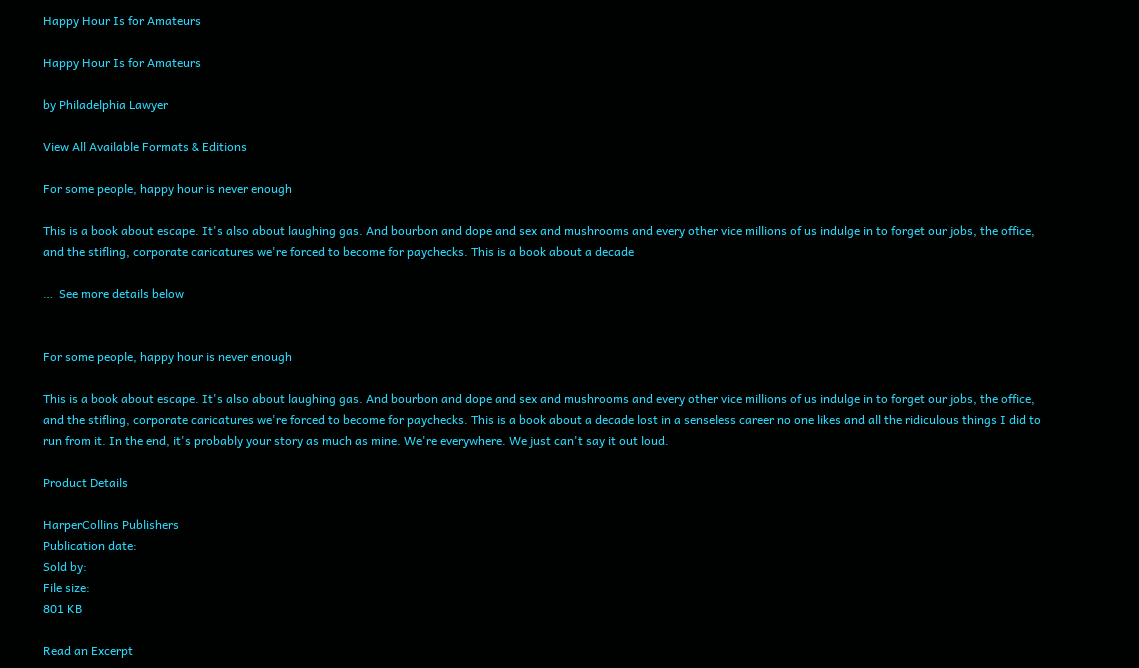Happy Hour Is for Amateurs

Happy Hour Is for Amateurs

by Philadelphia Lawyer

View All Available Formats & Editions

For some people, happy hour is never enough

This is a book about escape. It's also about laughing gas. And bourbon and dope and sex and mushrooms and every other vice millions of us indulge in to forget our jobs, the office, and the stifling, corporate caricatures we're forced to become for paychecks. This is a book about a decade

…  See more details below


For some people, happy hour is never enough

This is a book about escape. It's also about laughing gas. And bourbon and dope and sex and mushrooms and every other vice millions of us indulge in to forget our jobs, the office, and the stifling, corporate caricatures we're forced to become for paychecks. This is a book about a decade lost in a senseless career no one likes and all the ridiculous things I did to run from it. In the end, it's probably your story as much as mine. We're everywhere. We just can't say it out loud.

Product Details

HarperCollins Publishers
Publication date:
Sold by:
File size:
801 KB

Read an Excerpt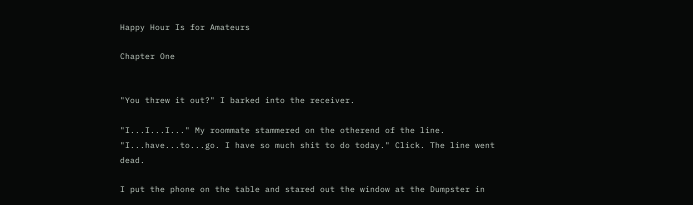Happy Hour Is for Amateurs

Chapter One


"You threw it out?" I barked into the receiver.

"I...I...I..." My roommate stammered on the otherend of the line. "I...have...to...go. I have so much shit to do today." Click. The line went dead.

I put the phone on the table and stared out the window at the Dumpster in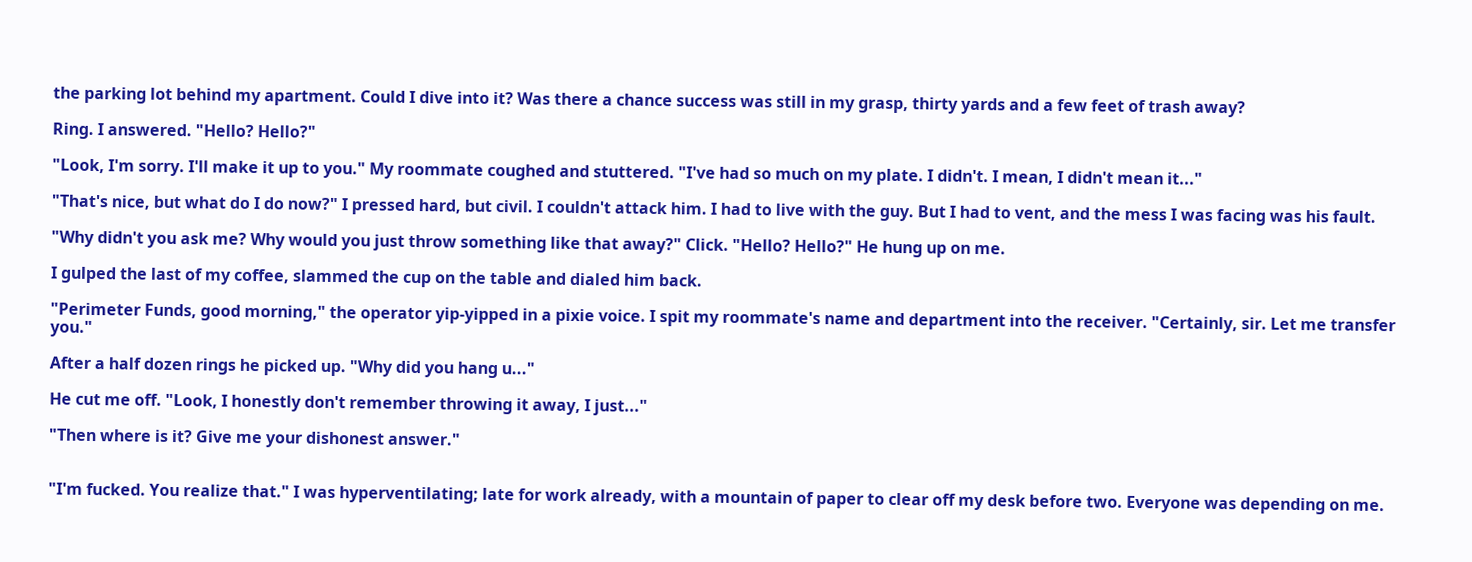the parking lot behind my apartment. Could I dive into it? Was there a chance success was still in my grasp, thirty yards and a few feet of trash away?

Ring. I answered. "Hello? Hello?"

"Look, I'm sorry. I'll make it up to you." My roommate coughed and stuttered. "I've had so much on my plate. I didn't. I mean, I didn't mean it..."

"That's nice, but what do I do now?" I pressed hard, but civil. I couldn't attack him. I had to live with the guy. But I had to vent, and the mess I was facing was his fault.

"Why didn't you ask me? Why would you just throw something like that away?" Click. "Hello? Hello?" He hung up on me.

I gulped the last of my coffee, slammed the cup on the table and dialed him back.

"Perimeter Funds, good morning," the operator yip-yipped in a pixie voice. I spit my roommate's name and department into the receiver. "Certainly, sir. Let me transfer you."

After a half dozen rings he picked up. "Why did you hang u..."

He cut me off. "Look, I honestly don't remember throwing it away, I just..."

"Then where is it? Give me your dishonest answer."


"I'm fucked. You realize that." I was hyperventilating; late for work already, with a mountain of paper to clear off my desk before two. Everyone was depending on me.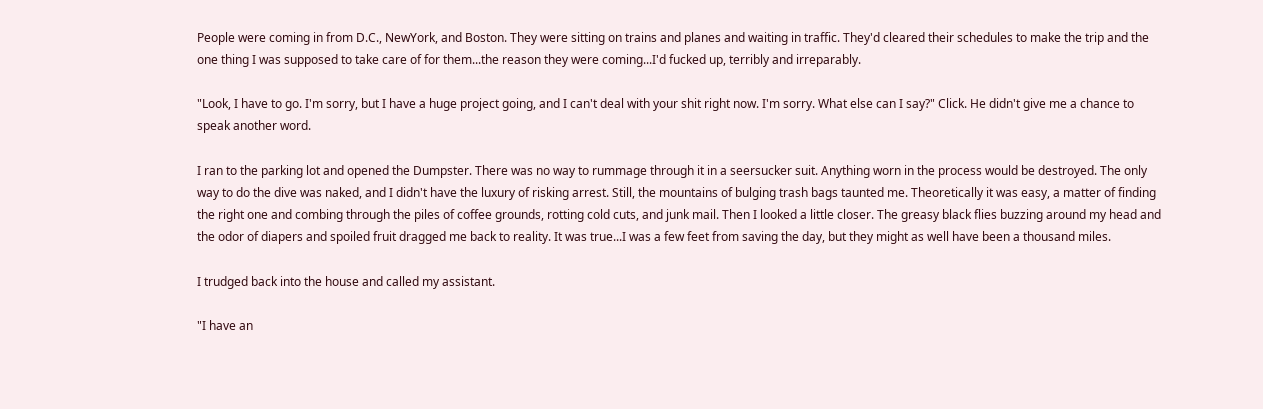People were coming in from D.C., NewYork, and Boston. They were sitting on trains and planes and waiting in traffic. They'd cleared their schedules to make the trip and the one thing I was supposed to take care of for them...the reason they were coming...I'd fucked up, terribly and irreparably.

"Look, I have to go. I'm sorry, but I have a huge project going, and I can't deal with your shit right now. I'm sorry. What else can I say?" Click. He didn't give me a chance to speak another word.

I ran to the parking lot and opened the Dumpster. There was no way to rummage through it in a seersucker suit. Anything worn in the process would be destroyed. The only way to do the dive was naked, and I didn't have the luxury of risking arrest. Still, the mountains of bulging trash bags taunted me. Theoretically it was easy, a matter of finding the right one and combing through the piles of coffee grounds, rotting cold cuts, and junk mail. Then I looked a little closer. The greasy black flies buzzing around my head and the odor of diapers and spoiled fruit dragged me back to reality. It was true...I was a few feet from saving the day, but they might as well have been a thousand miles.

I trudged back into the house and called my assistant.

"I have an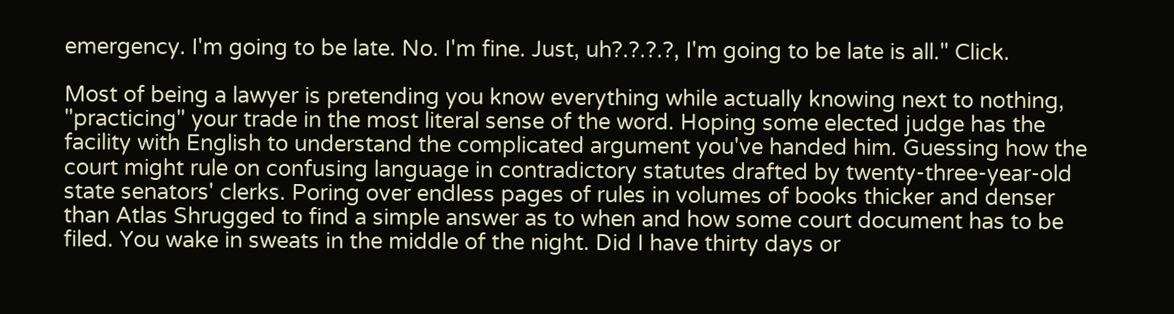emergency. I'm going to be late. No. I'm fine. Just, uh?.?.?.?, I'm going to be late is all." Click.

Most of being a lawyer is pretending you know everything while actually knowing next to nothing, "practicing" your trade in the most literal sense of the word. Hoping some elected judge has the facility with English to understand the complicated argument you've handed him. Guessing how the court might rule on confusing language in contradictory statutes drafted by twenty-three-year-old state senators' clerks. Poring over endless pages of rules in volumes of books thicker and denser than Atlas Shrugged to find a simple answer as to when and how some court document has to be filed. You wake in sweats in the middle of the night. Did I have thirty days or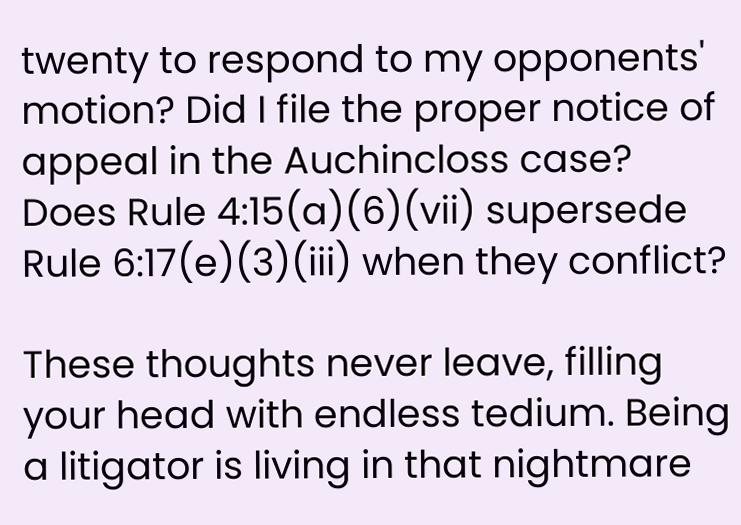twenty to respond to my opponents' motion? Did I file the proper notice of appeal in the Auchincloss case? Does Rule 4:15(a)(6)(vii) supersede Rule 6:17(e)(3)(iii) when they conflict?

These thoughts never leave, filling your head with endless tedium. Being a litigator is living in that nightmare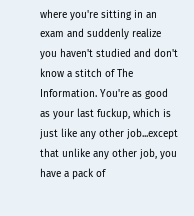where you're sitting in an exam and suddenly realize you haven't studied and don't know a stitch of The Information. You're as good as your last fuckup, which is just like any other job...except that unlike any other job, you have a pack of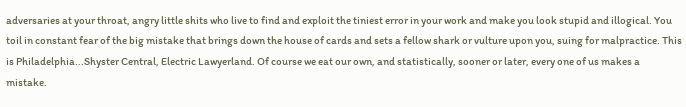adversaries at your throat, angry little shits who live to find and exploit the tiniest error in your work and make you look stupid and illogical. You toil in constant fear of the big mistake that brings down the house of cards and sets a fellow shark or vulture upon you, suing for malpractice. This is Philadelphia...Shyster Central, Electric Lawyerland. Of course we eat our own, and statistically, sooner or later, every one of us makes a mistake.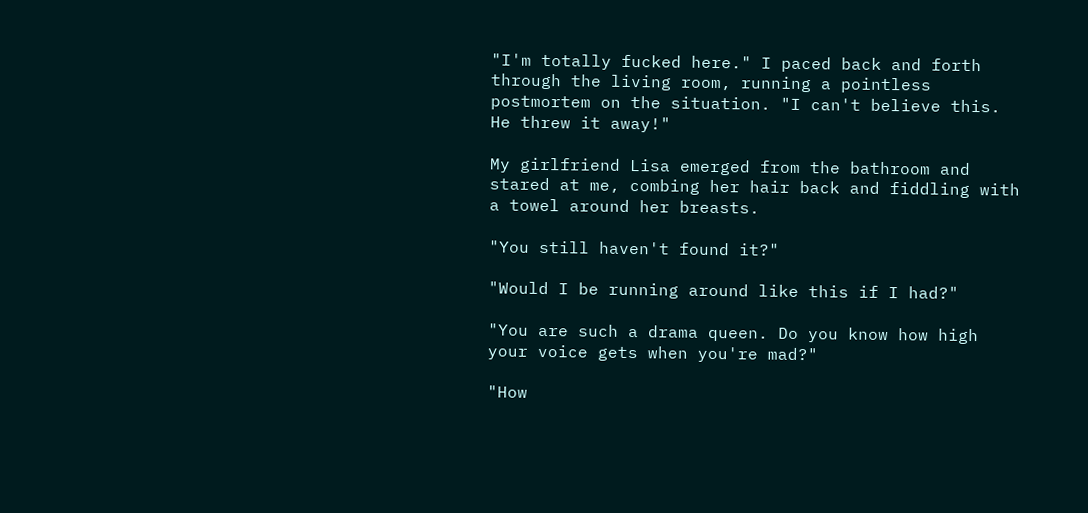"I'm totally fucked here." I paced back and forth through the living room, running a pointless postmortem on the situation. "I can't believe this. He threw it away!"

My girlfriend Lisa emerged from the bathroom and stared at me, combing her hair back and fiddling with a towel around her breasts.

"You still haven't found it?"

"Would I be running around like this if I had?"

"You are such a drama queen. Do you know how high your voice gets when you're mad?"

"How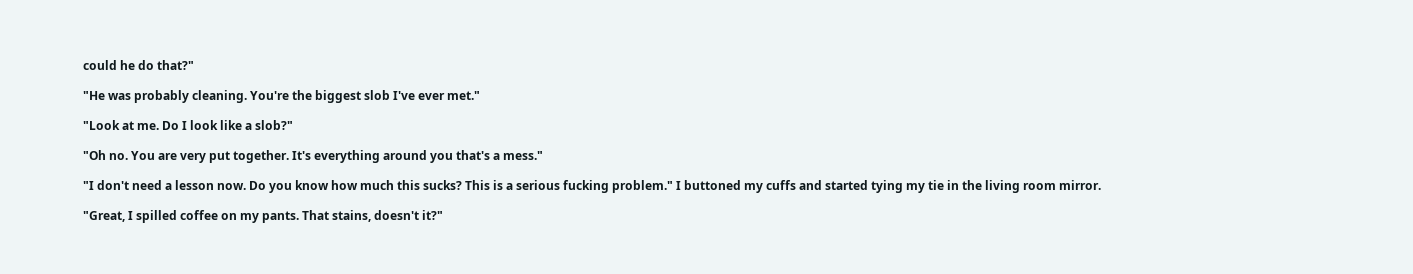could he do that?"

"He was probably cleaning. You're the biggest slob I've ever met."

"Look at me. Do I look like a slob?"

"Oh no. You are very put together. It's everything around you that's a mess."

"I don't need a lesson now. Do you know how much this sucks? This is a serious fucking problem." I buttoned my cuffs and started tying my tie in the living room mirror.

"Great, I spilled coffee on my pants. That stains, doesn't it?"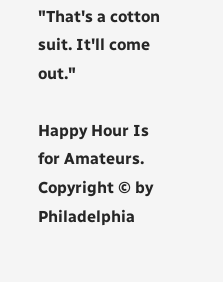"That's a cotton suit. It'll come out."

Happy Hour Is for Amateurs. Copyright © by Philadelphia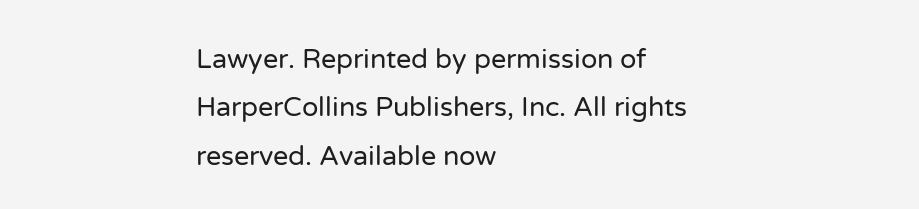Lawyer. Reprinted by permission of HarperCollins Publishers, Inc. All rights reserved. Available now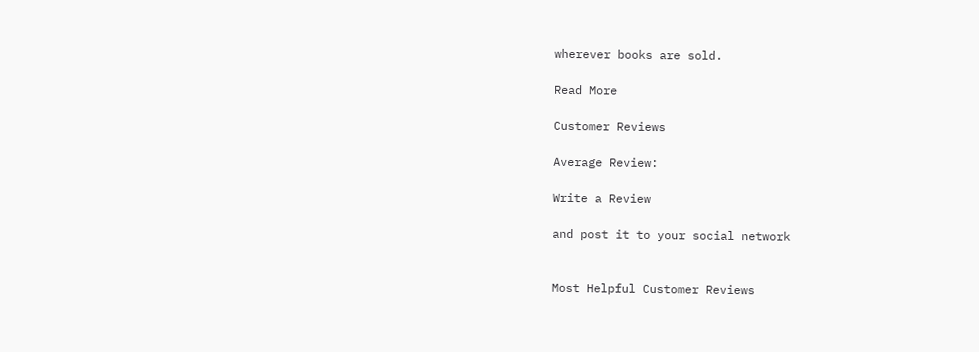wherever books are sold.

Read More

Customer Reviews

Average Review:

Write a Review

and post it to your social network


Most Helpful Customer Reviews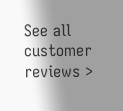See all customer reviews >